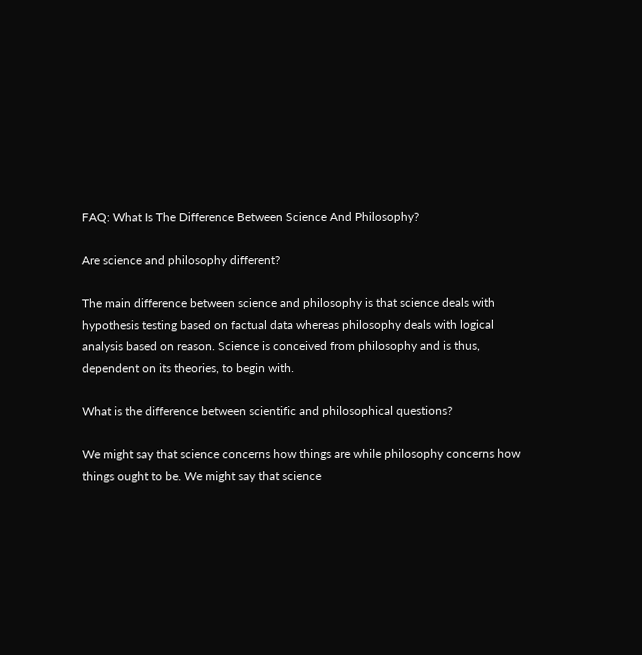FAQ: What Is The Difference Between Science And Philosophy?

Are science and philosophy different?

The main difference between science and philosophy is that science deals with hypothesis testing based on factual data whereas philosophy deals with logical analysis based on reason. Science is conceived from philosophy and is thus, dependent on its theories, to begin with.

What is the difference between scientific and philosophical questions?

We might say that science concerns how things are while philosophy concerns how things ought to be. We might say that science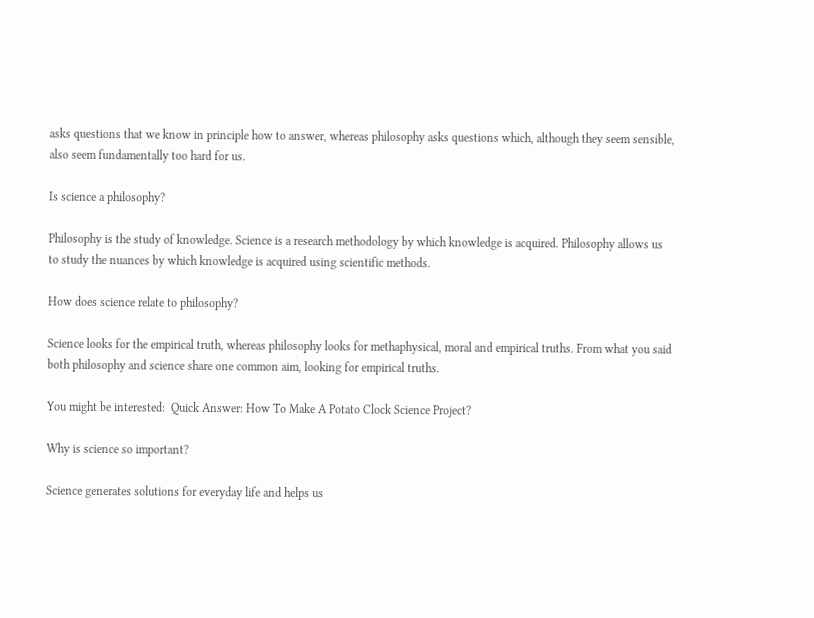asks questions that we know in principle how to answer, whereas philosophy asks questions which, although they seem sensible, also seem fundamentally too hard for us.

Is science a philosophy?

Philosophy is the study of knowledge. Science is a research methodology by which knowledge is acquired. Philosophy allows us to study the nuances by which knowledge is acquired using scientific methods.

How does science relate to philosophy?

Science looks for the empirical truth, whereas philosophy looks for methaphysical, moral and empirical truths. From what you said both philosophy and science share one common aim, looking for empirical truths.

You might be interested:  Quick Answer: How To Make A Potato Clock Science Project?

Why is science so important?

Science generates solutions for everyday life and helps us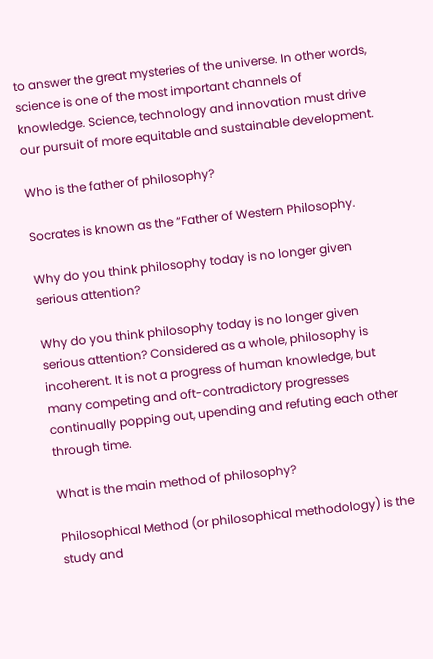to answer the great mysteries of the universe. In other words, science is one of the most important channels of knowledge. Science, technology and innovation must drive our pursuit of more equitable and sustainable development.

Who is the father of philosophy?

Socrates is known as the “Father of Western Philosophy.

Why do you think philosophy today is no longer given serious attention?

Why do you think philosophy today is no longer given serious attention? Considered as a whole, philosophy is incoherent. It is not a progress of human knowledge, but many competing and oft-contradictory progresses continually popping out, upending and refuting each other through time.

What is the main method of philosophy?

Philosophical Method (or philosophical methodology) is the study and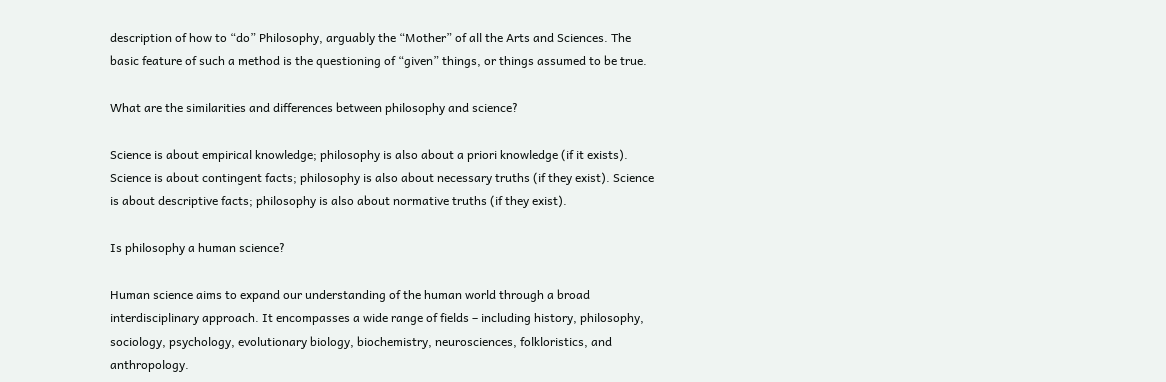description of how to “do” Philosophy, arguably the “Mother” of all the Arts and Sciences. The basic feature of such a method is the questioning of “given” things, or things assumed to be true.

What are the similarities and differences between philosophy and science?

Science is about empirical knowledge; philosophy is also about a priori knowledge (if it exists). Science is about contingent facts; philosophy is also about necessary truths (if they exist). Science is about descriptive facts; philosophy is also about normative truths (if they exist).

Is philosophy a human science?

Human science aims to expand our understanding of the human world through a broad interdisciplinary approach. It encompasses a wide range of fields – including history, philosophy, sociology, psychology, evolutionary biology, biochemistry, neurosciences, folkloristics, and anthropology.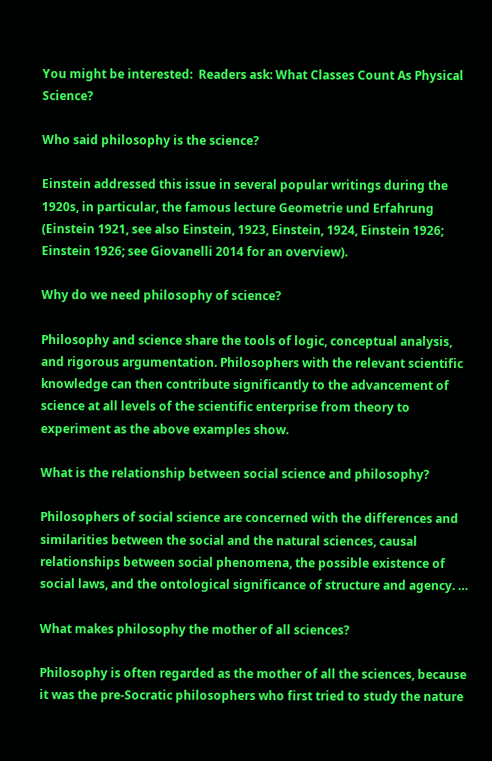You might be interested:  Readers ask: What Classes Count As Physical Science?

Who said philosophy is the science?

Einstein addressed this issue in several popular writings during the 1920s, in particular, the famous lecture Geometrie und Erfahrung (Einstein 1921, see also Einstein, 1923, Einstein, 1924, Einstein 1926; Einstein 1926; see Giovanelli 2014 for an overview).

Why do we need philosophy of science?

Philosophy and science share the tools of logic, conceptual analysis, and rigorous argumentation. Philosophers with the relevant scientific knowledge can then contribute significantly to the advancement of science at all levels of the scientific enterprise from theory to experiment as the above examples show.

What is the relationship between social science and philosophy?

Philosophers of social science are concerned with the differences and similarities between the social and the natural sciences, causal relationships between social phenomena, the possible existence of social laws, and the ontological significance of structure and agency. …

What makes philosophy the mother of all sciences?

Philosophy is often regarded as the mother of all the sciences, because it was the pre-Socratic philosophers who first tried to study the nature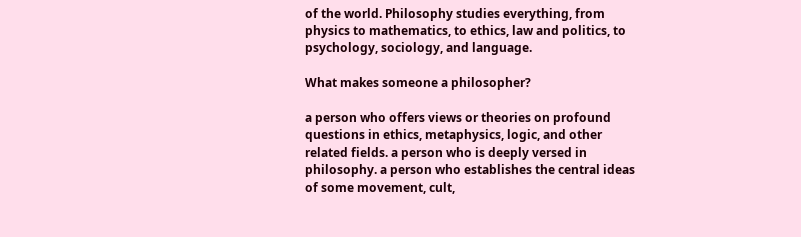of the world. Philosophy studies everything, from physics to mathematics, to ethics, law and politics, to psychology, sociology, and language.

What makes someone a philosopher?

a person who offers views or theories on profound questions in ethics, metaphysics, logic, and other related fields. a person who is deeply versed in philosophy. a person who establishes the central ideas of some movement, cult,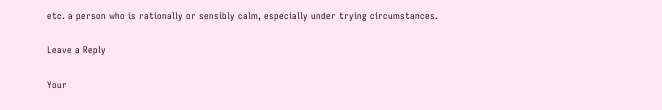etc. a person who is rationally or sensibly calm, especially under trying circumstances.

Leave a Reply

Your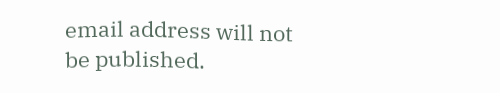email address will not be published.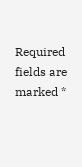Required fields are marked *